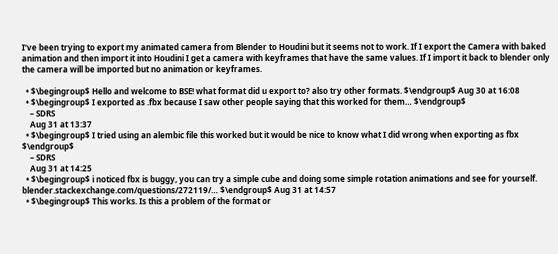I‘ve been trying to export my animated camera from Blender to Houdini but it seems not to work. If I export the Camera with baked animation and then import it into Houdini I get a camera with keyframes that have the same values. If I import it back to blender only the camera will be imported but no animation or keyframes.

  • $\begingroup$ Hello and welcome to BSE! what format did u export to? also try other formats. $\endgroup$ Aug 30 at 16:08
  • $\begingroup$ I exported as .fbx because I saw other people saying that this worked for them… $\endgroup$
    – SDRS
    Aug 31 at 13:37
  • $\begingroup$ I tried using an alembic file this worked but it would be nice to know what I did wrong when exporting as fbx $\endgroup$
    – SDRS
    Aug 31 at 14:25
  • $\begingroup$ i noticed fbx is buggy, you can try a simple cube and doing some simple rotation animations and see for yourself. blender.stackexchange.com/questions/272119/… $\endgroup$ Aug 31 at 14:57
  • $\begingroup$ This works. Is this a problem of the format or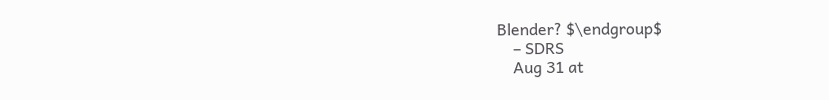Blender? $\endgroup$
    – SDRS
    Aug 31 at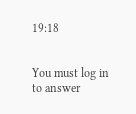19:18


You must log in to answer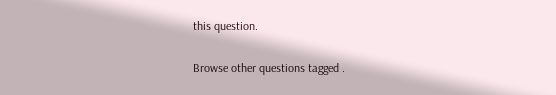this question.

Browse other questions tagged .